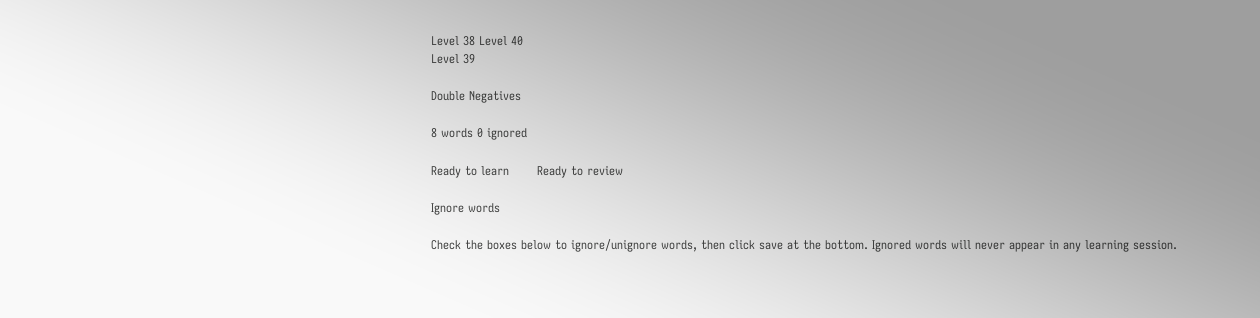Level 38 Level 40
Level 39

Double Negatives

8 words 0 ignored

Ready to learn       Ready to review

Ignore words

Check the boxes below to ignore/unignore words, then click save at the bottom. Ignored words will never appear in any learning session.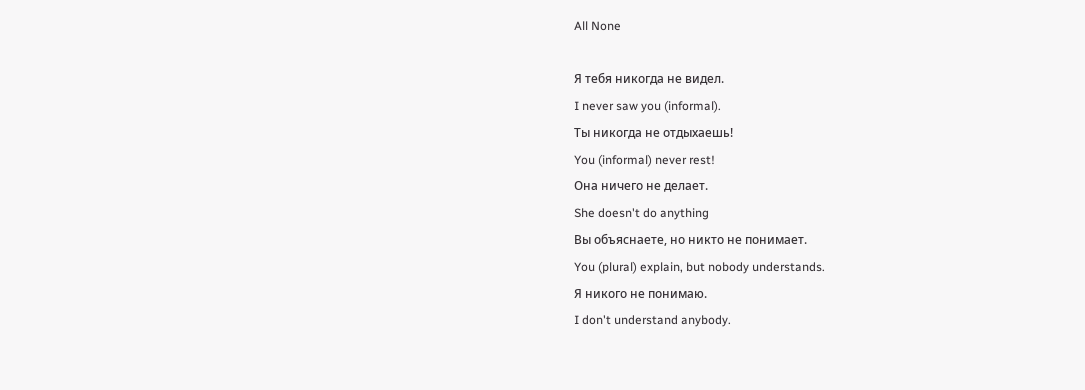All None

Я тебя никогда не видел.
I never saw you (informal).
Ты никогда не отдыхаешь!
You (informal) never rest!
Она ничего не делает.
She doesn't do anything
Вы объяснаете, но никто не понимает.
You (plural) explain, but nobody understands.
Я никого не понимаю.
I don't understand anybody.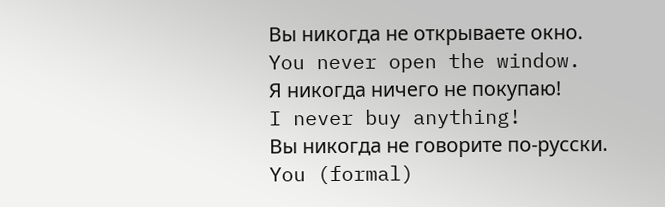Вы никогда не открываете окно.
You never open the window.
Я никогда ничего не покупаю!
I never buy anything!
Вы никогда не говорите по-русски.
You (formal)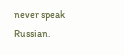never speak Russian.